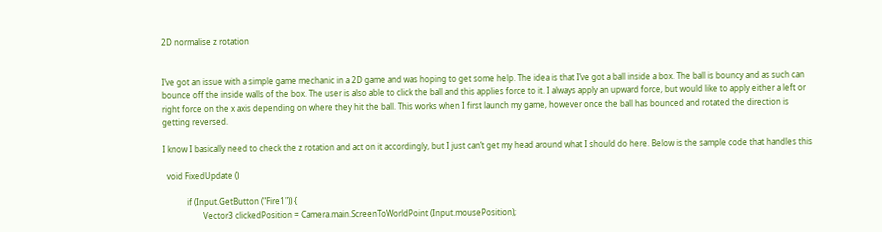2D normalise z rotation


I’ve got an issue with a simple game mechanic in a 2D game and was hoping to get some help. The idea is that I’ve got a ball inside a box. The ball is bouncy and as such can bounce off the inside walls of the box. The user is also able to click the ball and this applies force to it. I always apply an upward force, but would like to apply either a left or right force on the x axis depending on where they hit the ball. This works when I first launch my game, however once the ball has bounced and rotated the direction is getting reversed.

I know I basically need to check the z rotation and act on it accordingly, but I just can’t get my head around what I should do here. Below is the sample code that handles this

  void FixedUpdate ()

            if (Input.GetButton ("Fire1")) {
                    Vector3 clickedPosition = Camera.main.ScreenToWorldPoint (Input.mousePosition);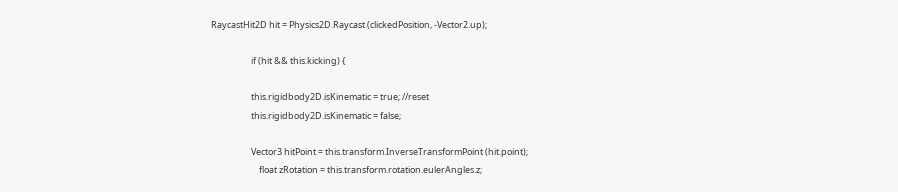RaycastHit2D hit = Physics2D.Raycast (clickedPosition, -Vector2.up);

                    if (hit && this.kicking) {

                    this.rigidbody2D.isKinematic = true; //reset
                    this.rigidbody2D.isKinematic = false;

                    Vector3 hitPoint = this.transform.InverseTransformPoint (hit.point);
                        float zRotation = this.transform.rotation.eulerAngles.z;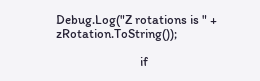Debug.Log("Z rotations is " + zRotation.ToString());

                            if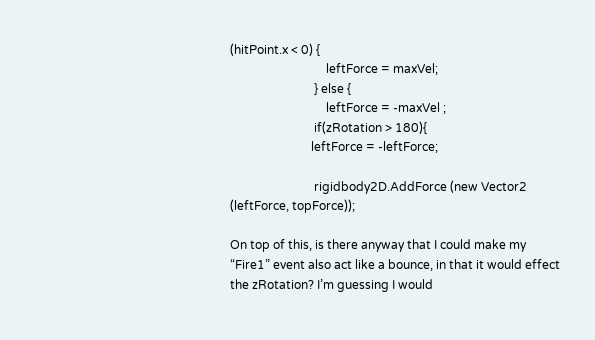(hitPoint.x < 0) {
                                leftForce = maxVel;
                            } else {
                                leftForce = -maxVel ;
                            if(zRotation > 180){
                           leftForce = -leftForce;

                            rigidbody2D.AddForce (new Vector2 (leftForce, topForce));

On top of this, is there anyway that I could make my “Fire1” event also act like a bounce, in that it would effect the zRotation? I’m guessing I would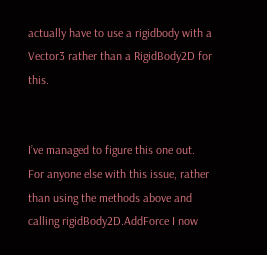actually have to use a rigidbody with a Vector3 rather than a RigidBody2D for this.


I’ve managed to figure this one out. For anyone else with this issue, rather than using the methods above and calling rigidBody2D.AddForce I now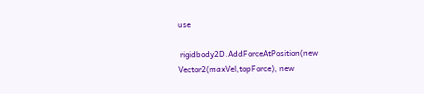use

 rigidbody2D.AddForceAtPosition(new Vector2(maxVel,topForce), new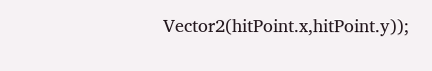Vector2(hitPoint.x,hitPoint.y));